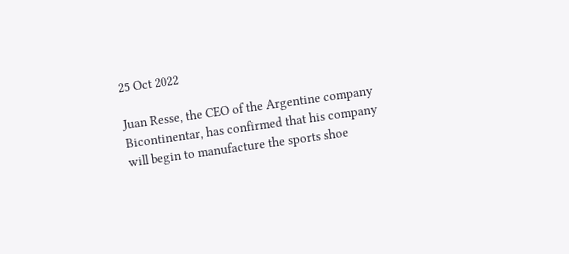25 Oct 2022

Juan Resse, the CEO of the Argentine company Bicontinentar, has confirmed that his company will begin to manufacture the sports shoe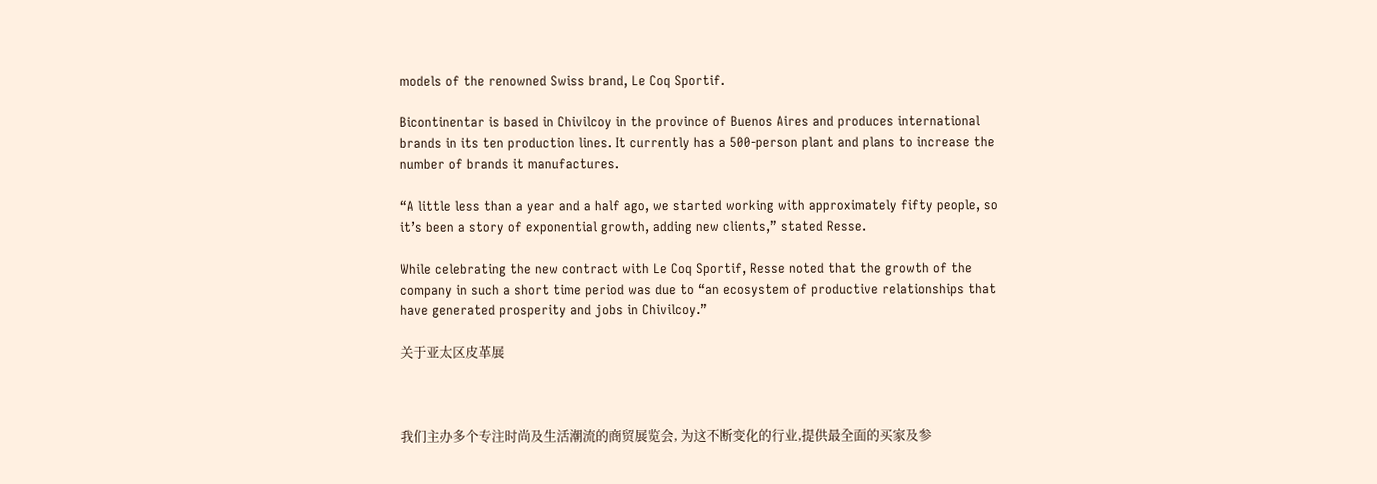models of the renowned Swiss brand, Le Coq Sportif.

Bicontinentar is based in Chivilcoy in the province of Buenos Aires and produces international brands in its ten production lines. It currently has a 500-person plant and plans to increase the number of brands it manufactures.

“A little less than a year and a half ago, we started working with approximately fifty people, so it’s been a story of exponential growth, adding new clients,” stated Resse.

While celebrating the new contract with Le Coq Sportif, Resse noted that the growth of the company in such a short time period was due to “an ecosystem of productive relationships that have generated prosperity and jobs in Chivilcoy.”

关于亚太区皮革展



我们主办多个专注时尚及生活潮流的商贸展览会, 为这不断变化的行业,提供最全面的买家及参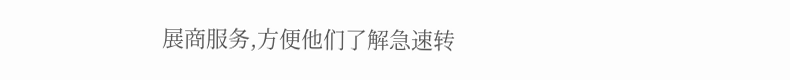展商服务,方便他们了解急速转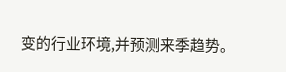变的行业环境,并预测来季趋势。